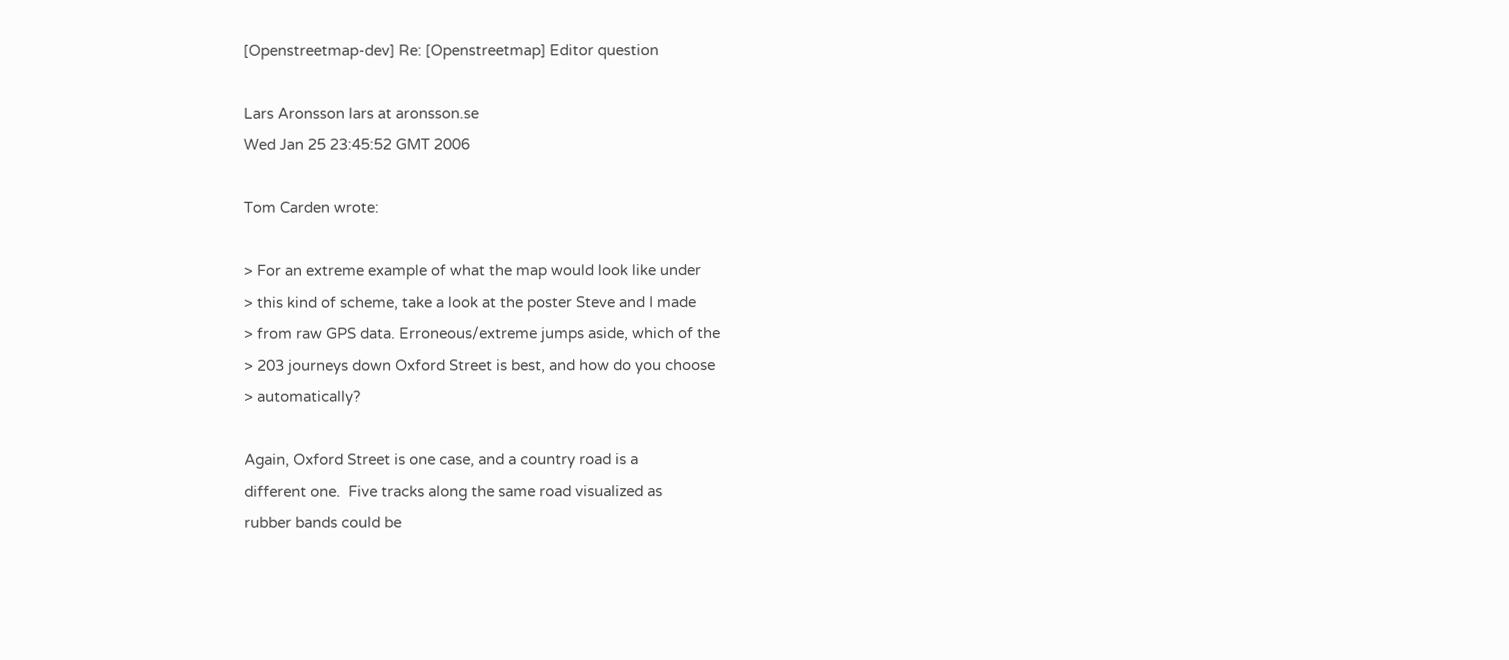[Openstreetmap-dev] Re: [Openstreetmap] Editor question

Lars Aronsson lars at aronsson.se
Wed Jan 25 23:45:52 GMT 2006

Tom Carden wrote:

> For an extreme example of what the map would look like under
> this kind of scheme, take a look at the poster Steve and I made
> from raw GPS data. Erroneous/extreme jumps aside, which of the
> 203 journeys down Oxford Street is best, and how do you choose
> automatically?

Again, Oxford Street is one case, and a country road is a
different one.  Five tracks along the same road visualized as
rubber bands could be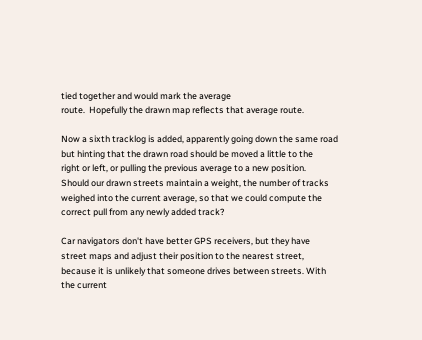tied together and would mark the average
route.  Hopefully the drawn map reflects that average route.

Now a sixth tracklog is added, apparently going down the same road
but hinting that the drawn road should be moved a little to the
right or left, or pulling the previous average to a new position.
Should our drawn streets maintain a weight, the number of tracks
weighed into the current average, so that we could compute the
correct pull from any newly added track?

Car navigators don't have better GPS receivers, but they have
street maps and adjust their position to the nearest street,
because it is unlikely that someone drives between streets. With
the current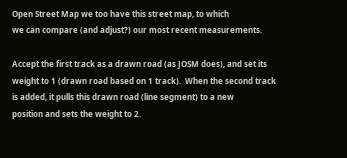Open Street Map we too have this street map, to which
we can compare (and adjust?) our most recent measurements.

Accept the first track as a drawn road (as JOSM does), and set its
weight to 1 (drawn road based on 1 track).  When the second track
is added, it pulls this drawn road (line segment) to a new
position and sets the weight to 2.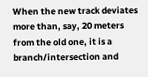When the new track deviates
more than, say, 20 meters from the old one, it is a
branch/intersection and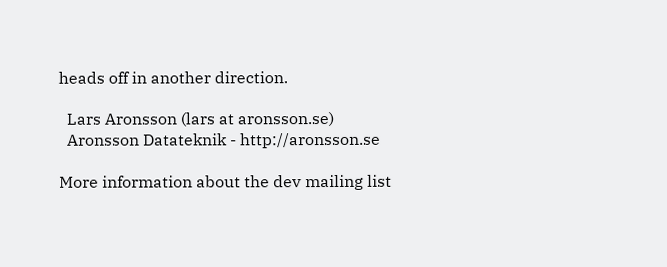heads off in another direction.

  Lars Aronsson (lars at aronsson.se)
  Aronsson Datateknik - http://aronsson.se

More information about the dev mailing list